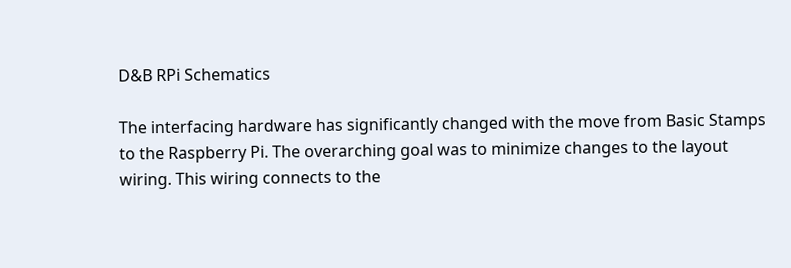D&B RPi Schematics

The interfacing hardware has significantly changed with the move from Basic Stamps to the Raspberry Pi. The overarching goal was to minimize changes to the layout wiring. This wiring connects to the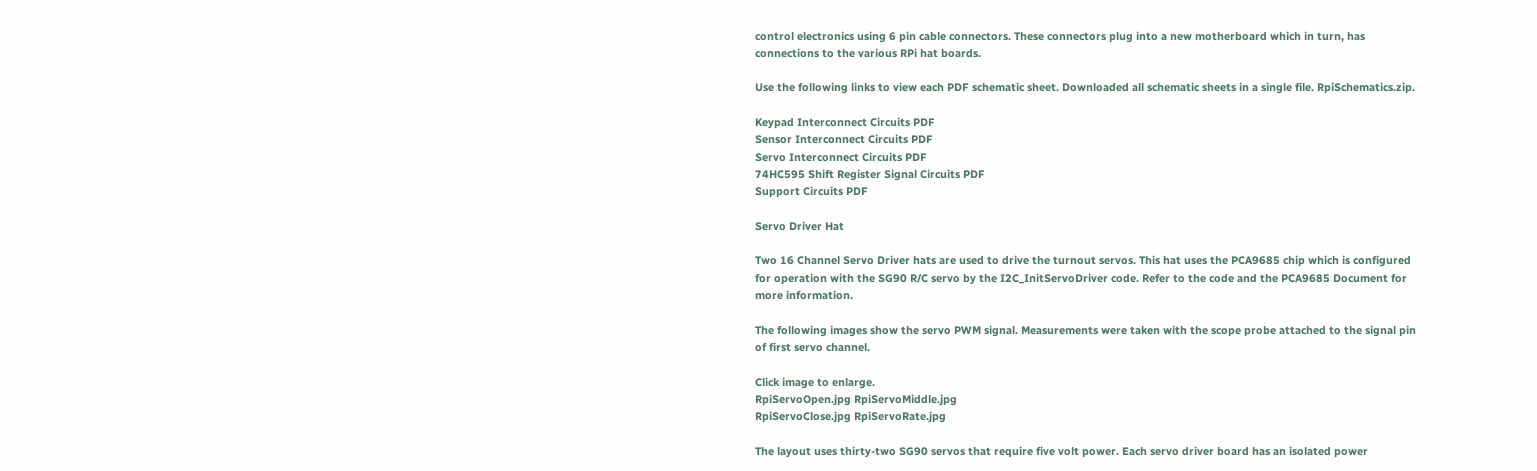control electronics using 6 pin cable connectors. These connectors plug into a new motherboard which in turn, has connections to the various RPi hat boards.

Use the following links to view each PDF schematic sheet. Downloaded all schematic sheets in a single file. RpiSchematics.zip.

Keypad Interconnect Circuits PDF
Sensor Interconnect Circuits PDF
Servo Interconnect Circuits PDF
74HC595 Shift Register Signal Circuits PDF
Support Circuits PDF

Servo Driver Hat

Two 16 Channel Servo Driver hats are used to drive the turnout servos. This hat uses the PCA9685 chip which is configured for operation with the SG90 R/C servo by the I2C_InitServoDriver code. Refer to the code and the PCA9685 Document for more information.

The following images show the servo PWM signal. Measurements were taken with the scope probe attached to the signal pin of first servo channel.

Click image to enlarge.
RpiServoOpen.jpg RpiServoMiddle.jpg
RpiServoClose.jpg RpiServoRate.jpg

The layout uses thirty-two SG90 servos that require five volt power. Each servo driver board has an isolated power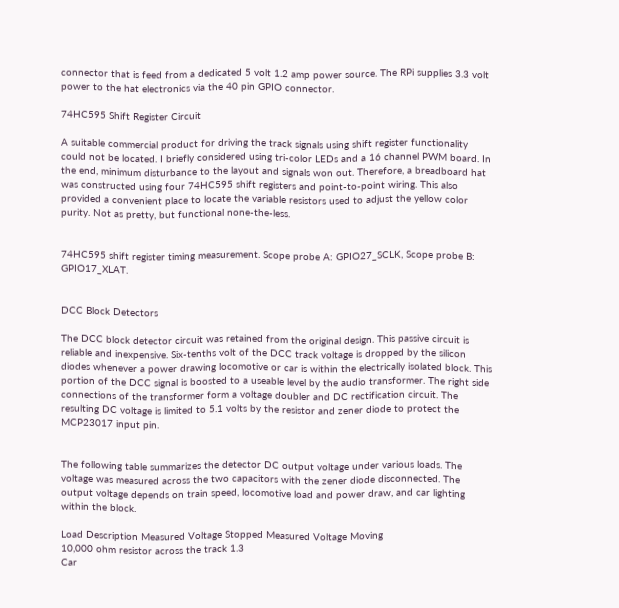connector that is feed from a dedicated 5 volt 1.2 amp power source. The RPi supplies 3.3 volt power to the hat electronics via the 40 pin GPIO connector.

74HC595 Shift Register Circuit

A suitable commercial product for driving the track signals using shift register functionality could not be located. I briefly considered using tri-color LEDs and a 16 channel PWM board. In the end, minimum disturbance to the layout and signals won out. Therefore, a breadboard hat was constructed using four 74HC595 shift registers and point-to-point wiring. This also provided a convenient place to locate the variable resistors used to adjust the yellow color purity. Not as pretty, but functional none-the-less.


74HC595 shift register timing measurement. Scope probe A: GPIO27_SCLK, Scope probe B: GPIO17_XLAT.


DCC Block Detectors

The DCC block detector circuit was retained from the original design. This passive circuit is reliable and inexpensive. Six-tenths volt of the DCC track voltage is dropped by the silicon diodes whenever a power drawing locomotive or car is within the electrically isolated block. This portion of the DCC signal is boosted to a useable level by the audio transformer. The right side connections of the transformer form a voltage doubler and DC rectification circuit. The resulting DC voltage is limited to 5.1 volts by the resistor and zener diode to protect the MCP23017 input pin.


The following table summarizes the detector DC output voltage under various loads. The voltage was measured across the two capacitors with the zener diode disconnected. The output voltage depends on train speed, locomotive load and power draw, and car lighting within the block.

Load Description Measured Voltage Stopped Measured Voltage Moving
10,000 ohm resistor across the track 1.3
Car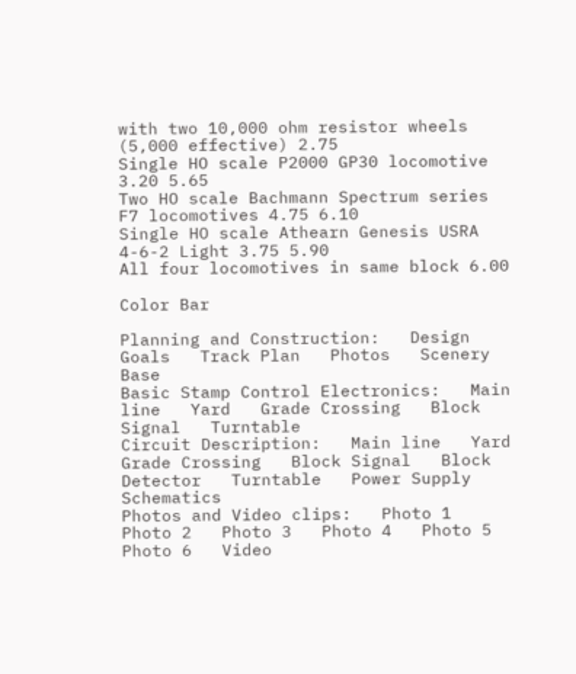with two 10,000 ohm resistor wheels (5,000 effective) 2.75
Single HO scale P2000 GP30 locomotive 3.20 5.65
Two HO scale Bachmann Spectrum series F7 locomotives 4.75 6.10
Single HO scale Athearn Genesis USRA 4-6-2 Light 3.75 5.90
All four locomotives in same block 6.00

Color Bar

Planning and Construction:   Design Goals   Track Plan   Photos   Scenery Base
Basic Stamp Control Electronics:   Main line   Yard   Grade Crossing   Block Signal   Turntable
Circuit Description:   Main line   Yard   Grade Crossing   Block Signal   Block Detector   Turntable   Power Supply   Schematics
Photos and Video clips:   Photo 1   Photo 2   Photo 3   Photo 4   Photo 5   Photo 6   Video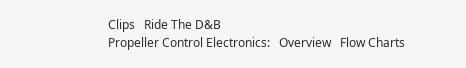Clips   Ride The D&B
Propeller Control Electronics:   Overview   Flow Charts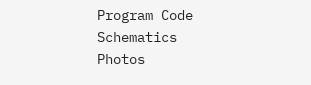Program Code   Schematics   Photos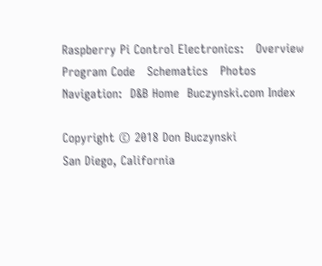Raspberry Pi Control Electronics:   Overview   Program Code   Schematics   Photos
Navigation:  D&B Home  Buczynski.com Index

Copyright © 2018 Don Buczynski
San Diego, California